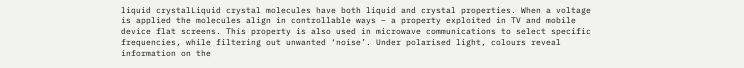liquid crystalLiquid crystal molecules have both liquid and crystal properties. When a voltage is applied the molecules align in controllable ways – a property exploited in TV and mobile device flat screens. This property is also used in microwave communications to select specific frequencies, while filtering out unwanted ‘noise’. Under polarised light, colours reveal information on the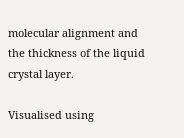molecular alignment and the thickness of the liquid crystal layer.

Visualised using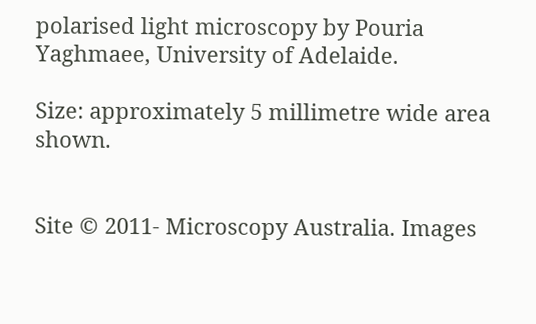polarised light microscopy by Pouria Yaghmaee, University of Adelaide.

Size: approximately 5 millimetre wide area shown.


Site © 2011- Microscopy Australia. Images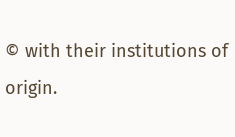© with their institutions of origin.